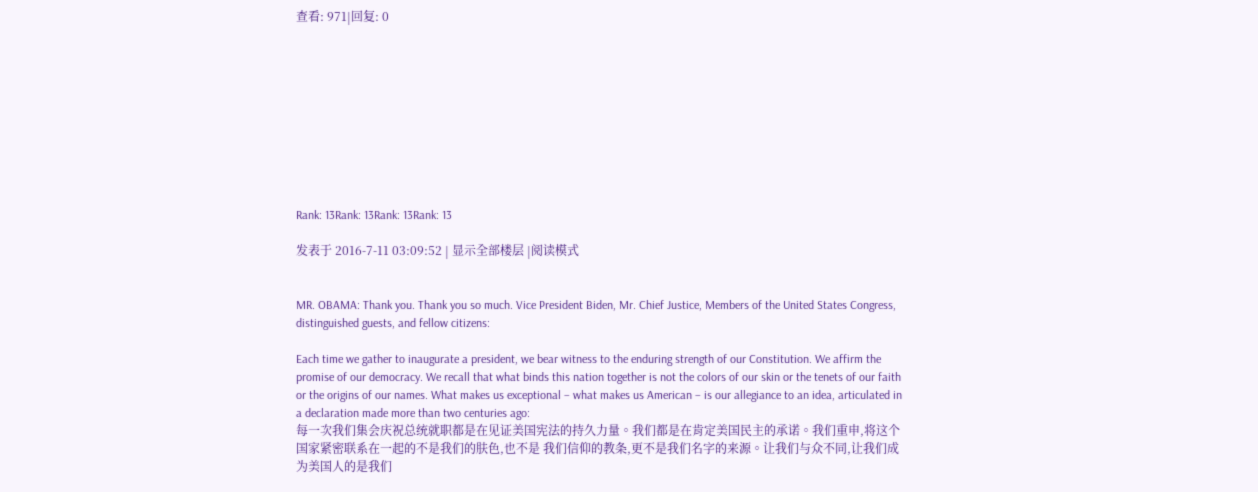查看: 971|回复: 0










Rank: 13Rank: 13Rank: 13Rank: 13

发表于 2016-7-11 03:09:52 | 显示全部楼层 |阅读模式


MR. OBAMA: Thank you. Thank you so much. Vice President Biden, Mr. Chief Justice, Members of the United States Congress, distinguished guests, and fellow citizens:

Each time we gather to inaugurate a president, we bear witness to the enduring strength of our Constitution. We affirm the promise of our democracy. We recall that what binds this nation together is not the colors of our skin or the tenets of our faith or the origins of our names. What makes us exceptional – what makes us American – is our allegiance to an idea, articulated in a declaration made more than two centuries ago:
每一次我们集会庆祝总统就职都是在见证美国宪法的持久力量。我们都是在肯定美国民主的承诺。我们重申,将这个国家紧密联系在一起的不是我们的肤色,也不是 我们信仰的教条,更不是我们名字的来源。让我们与众不同,让我们成为美国人的是我们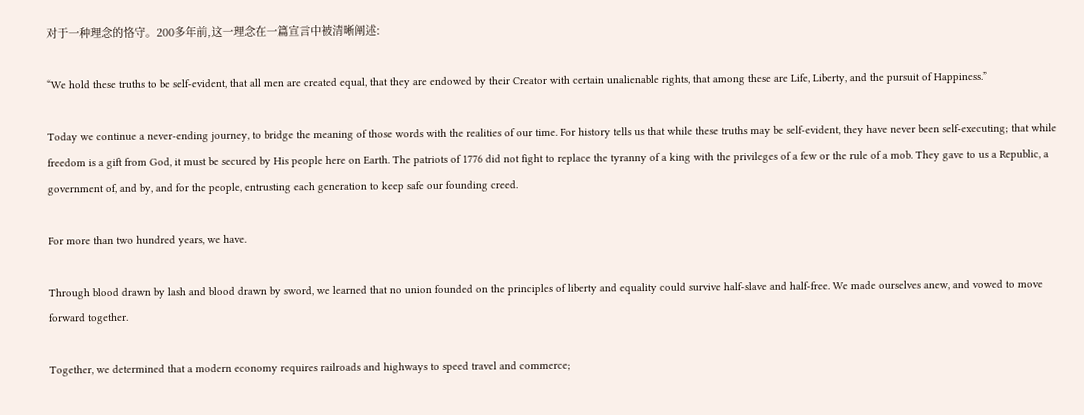对于一种理念的恪守。200多年前,这一理念在一篇宣言中被清晰阐述:

“We hold these truths to be self-evident, that all men are created equal, that they are endowed by their Creator with certain unalienable rights, that among these are Life, Liberty, and the pursuit of Happiness.”

Today we continue a never-ending journey, to bridge the meaning of those words with the realities of our time. For history tells us that while these truths may be self-evident, they have never been self-executing; that while freedom is a gift from God, it must be secured by His people here on Earth. The patriots of 1776 did not fight to replace the tyranny of a king with the privileges of a few or the rule of a mob. They gave to us a Republic, a government of, and by, and for the people, entrusting each generation to keep safe our founding creed.

For more than two hundred years, we have.

Through blood drawn by lash and blood drawn by sword, we learned that no union founded on the principles of liberty and equality could survive half-slave and half-free. We made ourselves anew, and vowed to move forward together.

Together, we determined that a modern economy requires railroads and highways to speed travel and commerce;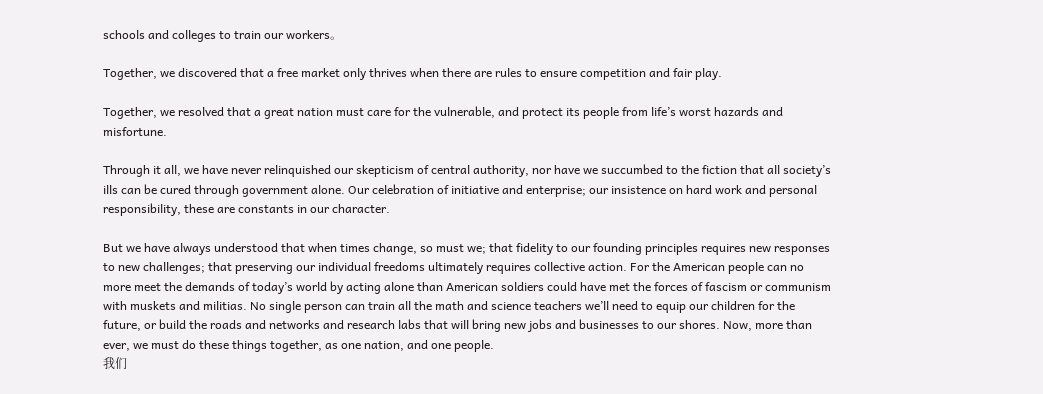schools and colleges to train our workers。

Together, we discovered that a free market only thrives when there are rules to ensure competition and fair play.

Together, we resolved that a great nation must care for the vulnerable, and protect its people from life’s worst hazards and misfortune.

Through it all, we have never relinquished our skepticism of central authority, nor have we succumbed to the fiction that all society’s ills can be cured through government alone. Our celebration of initiative and enterprise; our insistence on hard work and personal responsibility, these are constants in our character.

But we have always understood that when times change, so must we; that fidelity to our founding principles requires new responses to new challenges; that preserving our individual freedoms ultimately requires collective action. For the American people can no more meet the demands of today’s world by acting alone than American soldiers could have met the forces of fascism or communism with muskets and militias. No single person can train all the math and science teachers we’ll need to equip our children for the future, or build the roads and networks and research labs that will bring new jobs and businesses to our shores. Now, more than ever, we must do these things together, as one nation, and one people.
我们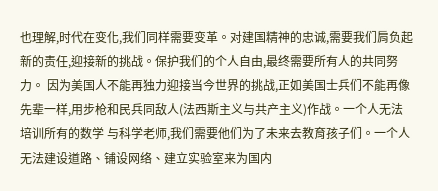也理解,时代在变化,我们同样需要变革。对建国精神的忠诚,需要我们肩负起新的责任,迎接新的挑战。保护我们的个人自由,最终需要所有人的共同努力。 因为美国人不能再独力迎接当今世界的挑战,正如美国士兵们不能再像先辈一样,用步枪和民兵同敌人(法西斯主义与共产主义)作战。一个人无法培训所有的数学 与科学老师,我们需要他们为了未来去教育孩子们。一个人无法建设道路、铺设网络、建立实验室来为国内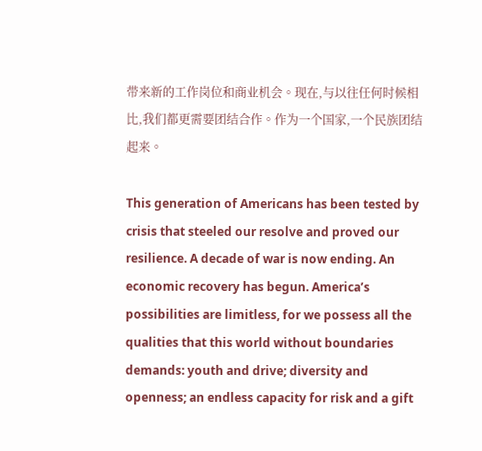带来新的工作岗位和商业机会。现在,与以往任何时候相比,我们都更需要团结合作。作为一个国家,一个民族团结起来。

This generation of Americans has been tested by crisis that steeled our resolve and proved our resilience. A decade of war is now ending. An economic recovery has begun. America’s possibilities are limitless, for we possess all the qualities that this world without boundaries demands: youth and drive; diversity and openness; an endless capacity for risk and a gift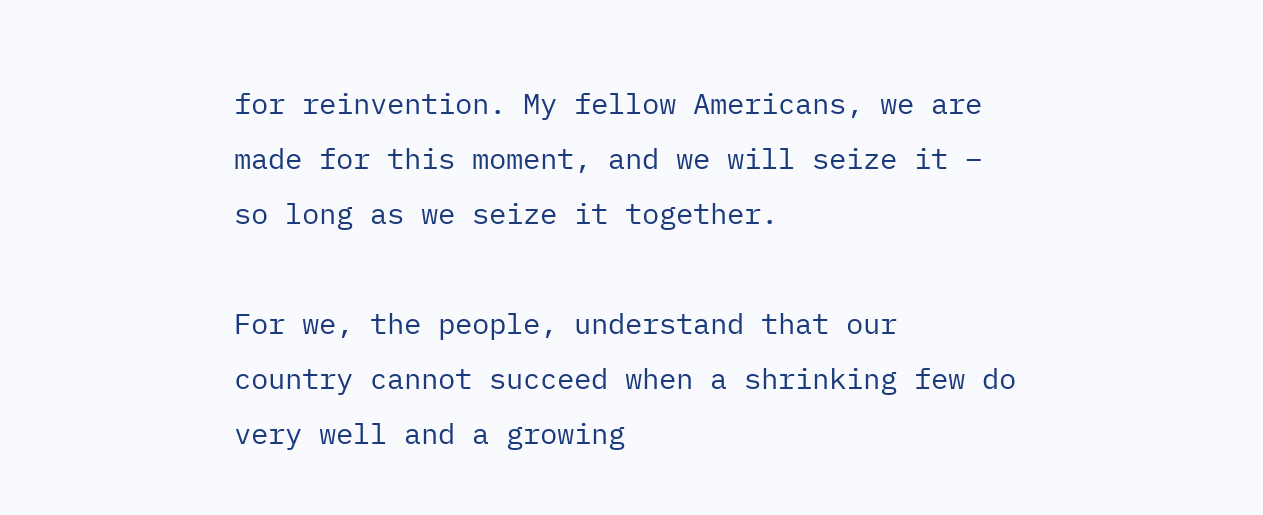for reinvention. My fellow Americans, we are made for this moment, and we will seize it – so long as we seize it together.

For we, the people, understand that our country cannot succeed when a shrinking few do very well and a growing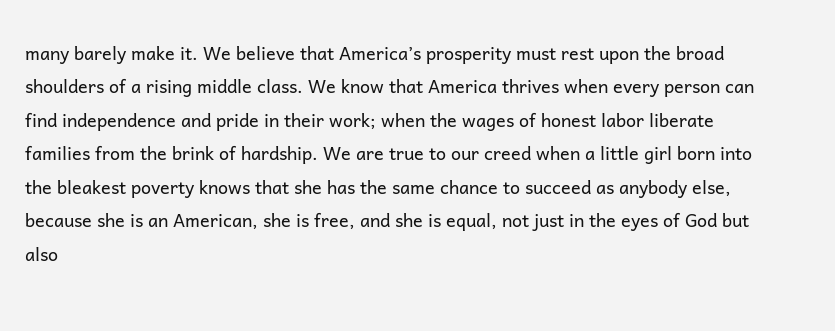many barely make it. We believe that America’s prosperity must rest upon the broad shoulders of a rising middle class. We know that America thrives when every person can find independence and pride in their work; when the wages of honest labor liberate families from the brink of hardship. We are true to our creed when a little girl born into the bleakest poverty knows that she has the same chance to succeed as anybody else, because she is an American, she is free, and she is equal, not just in the eyes of God but also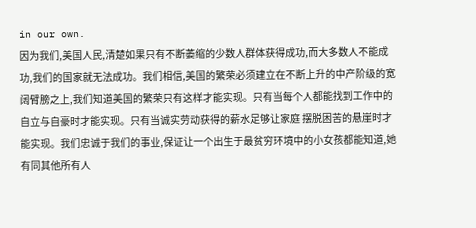in our own.
因为我们,美国人民,清楚如果只有不断萎缩的少数人群体获得成功,而大多数人不能成功,我们的国家就无法成功。我们相信,美国的繁荣必须建立在不断上升的中产阶级的宽阔臂膀之上,我们知道美国的繁荣只有这样才能实现。只有当每个人都能找到工作中的自立与自豪时才能实现。只有当诚实劳动获得的薪水足够让家庭 摆脱困苦的悬崖时才能实现。我们忠诚于我们的事业,保证让一个出生于最贫穷环境中的小女孩都能知道,她有同其他所有人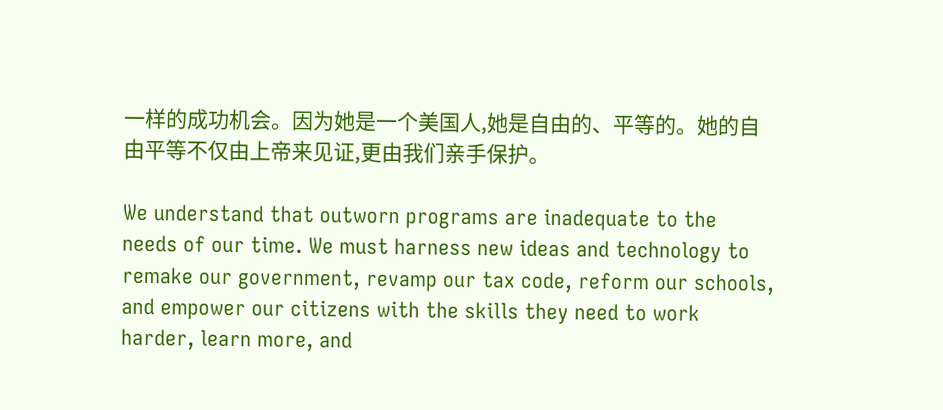一样的成功机会。因为她是一个美国人,她是自由的、平等的。她的自由平等不仅由上帝来见证,更由我们亲手保护。

We understand that outworn programs are inadequate to the needs of our time. We must harness new ideas and technology to remake our government, revamp our tax code, reform our schools, and empower our citizens with the skills they need to work harder, learn more, and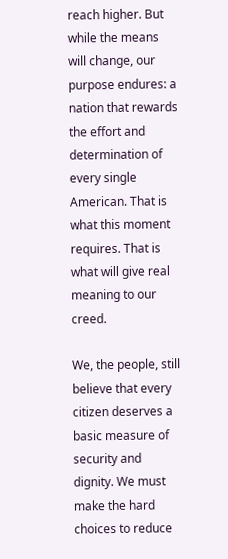reach higher. But while the means will change, our purpose endures: a nation that rewards the effort and determination of every single American. That is what this moment requires. That is what will give real meaning to our creed.

We, the people, still believe that every citizen deserves a basic measure of security and dignity. We must make the hard choices to reduce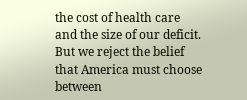the cost of health care and the size of our deficit. But we reject the belief that America must choose between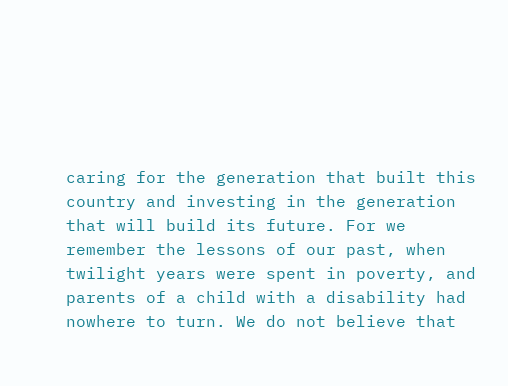caring for the generation that built this country and investing in the generation that will build its future. For we remember the lessons of our past, when twilight years were spent in poverty, and parents of a child with a disability had nowhere to turn. We do not believe that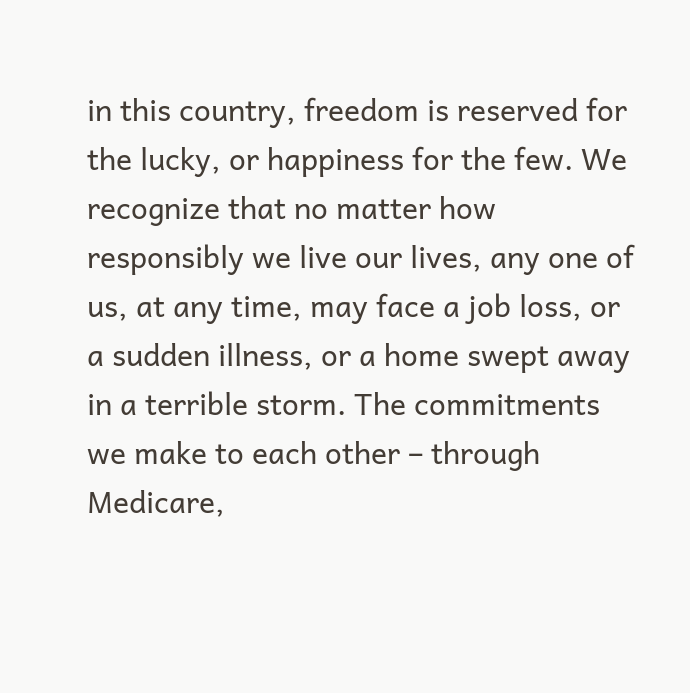in this country, freedom is reserved for the lucky, or happiness for the few. We recognize that no matter how responsibly we live our lives, any one of us, at any time, may face a job loss, or a sudden illness, or a home swept away in a terrible storm. The commitments we make to each other – through Medicare,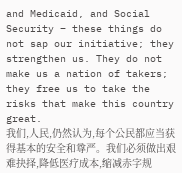and Medicaid, and Social Security – these things do not sap our initiative; they strengthen us. They do not make us a nation of takers; they free us to take the risks that make this country great.
我们,人民,仍然认为,每个公民都应当获得基本的安全和尊严。我们必须做出艰难抉择,降低医疗成本,缩减赤字规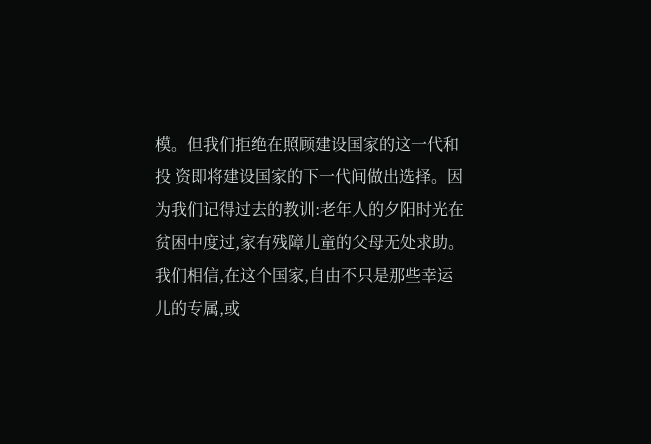模。但我们拒绝在照顾建设国家的这一代和投 资即将建设国家的下一代间做出选择。因为我们记得过去的教训:老年人的夕阳时光在贫困中度过,家有残障儿童的父母无处求助。我们相信,在这个国家,自由不只是那些幸运儿的专属,或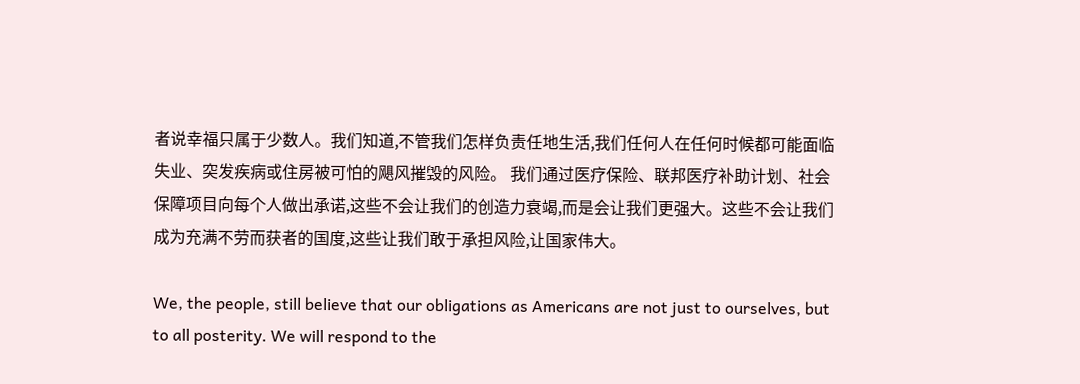者说幸福只属于少数人。我们知道,不管我们怎样负责任地生活,我们任何人在任何时候都可能面临失业、突发疾病或住房被可怕的飓风摧毁的风险。 我们通过医疗保险、联邦医疗补助计划、社会保障项目向每个人做出承诺,这些不会让我们的创造力衰竭,而是会让我们更强大。这些不会让我们成为充满不劳而获者的国度,这些让我们敢于承担风险,让国家伟大。

We, the people, still believe that our obligations as Americans are not just to ourselves, but to all posterity. We will respond to the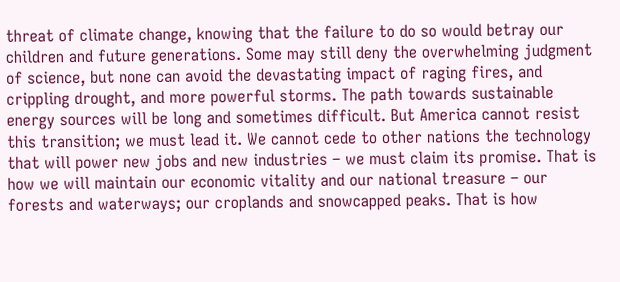threat of climate change, knowing that the failure to do so would betray our children and future generations. Some may still deny the overwhelming judgment of science, but none can avoid the devastating impact of raging fires, and crippling drought, and more powerful storms. The path towards sustainable energy sources will be long and sometimes difficult. But America cannot resist this transition; we must lead it. We cannot cede to other nations the technology that will power new jobs and new industries – we must claim its promise. That is how we will maintain our economic vitality and our national treasure – our forests and waterways; our croplands and snowcapped peaks. That is how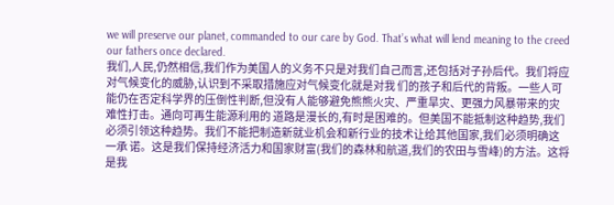we will preserve our planet, commanded to our care by God. That’s what will lend meaning to the creed our fathers once declared.
我们,人民,仍然相信,我们作为美国人的义务不只是对我们自己而言,还包括对子孙后代。我们将应对气候变化的威胁,认识到不采取措施应对气候变化就是对我 们的孩子和后代的背叛。一些人可能仍在否定科学界的压倒性判断,但没有人能够避免熊熊火灾、严重旱灾、更强力风暴带来的灾难性打击。通向可再生能源利用的 道路是漫长的,有时是困难的。但美国不能抵制这种趋势,我们必须引领这种趋势。我们不能把制造新就业机会和新行业的技术让给其他国家,我们必须明确这一承 诺。这是我们保持经济活力和国家财富(我们的森林和航道,我们的农田与雪峰)的方法。这将是我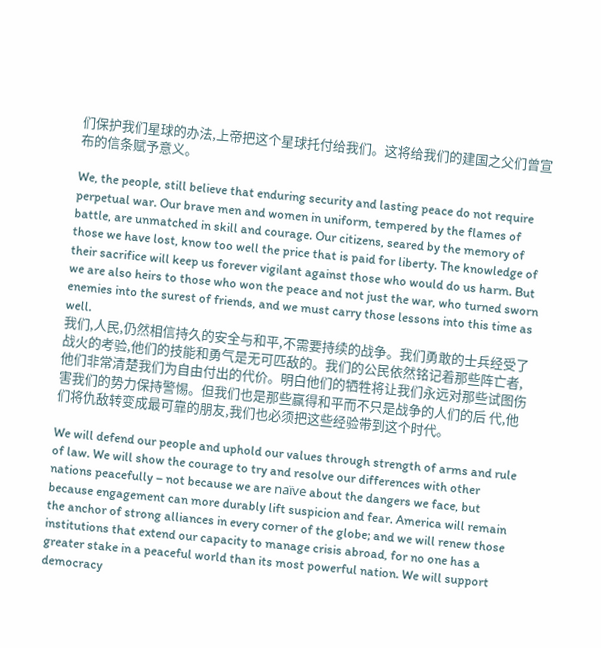们保护我们星球的办法,上帝把这个星球托付给我们。这将给我们的建国之父们曾宣布的信条赋予意义。

We, the people, still believe that enduring security and lasting peace do not require perpetual war. Our brave men and women in uniform, tempered by the flames of battle, are unmatched in skill and courage. Our citizens, seared by the memory of those we have lost, know too well the price that is paid for liberty. The knowledge of their sacrifice will keep us forever vigilant against those who would do us harm. But we are also heirs to those who won the peace and not just the war, who turned sworn enemies into the surest of friends, and we must carry those lessons into this time as well.
我们,人民,仍然相信持久的安全与和平,不需要持续的战争。我们勇敢的士兵经受了战火的考验,他们的技能和勇气是无可匹敌的。我们的公民依然铭记着那些阵亡者,他们非常清楚我们为自由付出的代价。明白他们的牺牲将让我们永远对那些试图伤害我们的势力保持警惕。但我们也是那些赢得和平而不只是战争的人们的后 代,他们将仇敌转变成最可靠的朋友,我们也必须把这些经验带到这个时代。

We will defend our people and uphold our values through strength of arms and rule of law. We will show the courage to try and resolve our differences with other nations peacefully – not because we are naïve about the dangers we face, but because engagement can more durably lift suspicion and fear. America will remain the anchor of strong alliances in every corner of the globe; and we will renew those institutions that extend our capacity to manage crisis abroad, for no one has a greater stake in a peaceful world than its most powerful nation. We will support democracy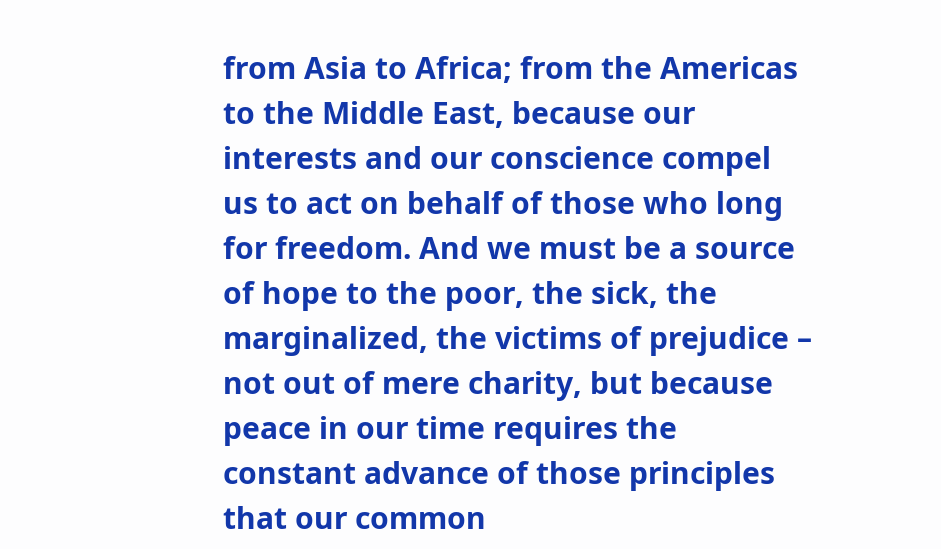from Asia to Africa; from the Americas to the Middle East, because our interests and our conscience compel us to act on behalf of those who long for freedom. And we must be a source of hope to the poor, the sick, the marginalized, the victims of prejudice – not out of mere charity, but because peace in our time requires the constant advance of those principles that our common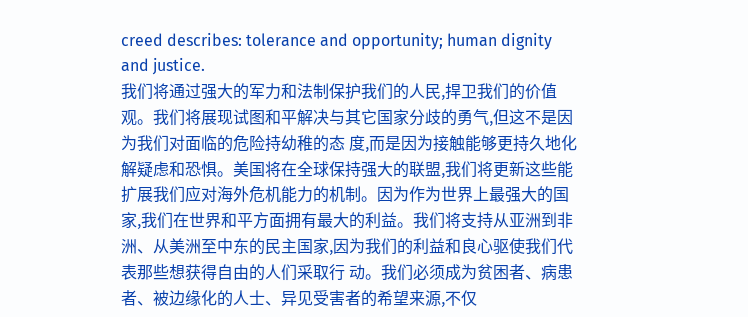creed describes: tolerance and opportunity; human dignity and justice.
我们将通过强大的军力和法制保护我们的人民,捍卫我们的价值观。我们将展现试图和平解决与其它国家分歧的勇气,但这不是因为我们对面临的危险持幼稚的态 度,而是因为接触能够更持久地化解疑虑和恐惧。美国将在全球保持强大的联盟,我们将更新这些能扩展我们应对海外危机能力的机制。因为作为世界上最强大的国家,我们在世界和平方面拥有最大的利益。我们将支持从亚洲到非洲、从美洲至中东的民主国家,因为我们的利益和良心驱使我们代表那些想获得自由的人们采取行 动。我们必须成为贫困者、病患者、被边缘化的人士、异见受害者的希望来源,不仅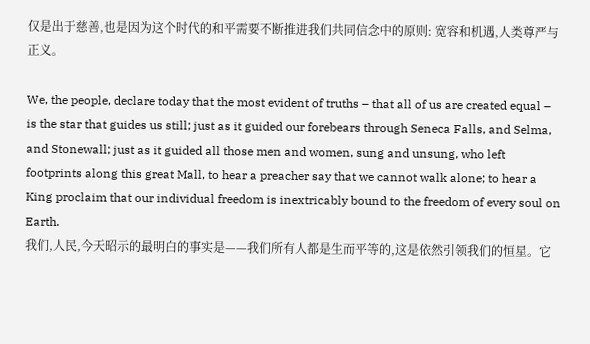仅是出于慈善,也是因为这个时代的和平需要不断推进我们共同信念中的原则: 宽容和机遇,人类尊严与正义。

We, the people, declare today that the most evident of truths – that all of us are created equal – is the star that guides us still; just as it guided our forebears through Seneca Falls, and Selma, and Stonewall; just as it guided all those men and women, sung and unsung, who left footprints along this great Mall, to hear a preacher say that we cannot walk alone; to hear a King proclaim that our individual freedom is inextricably bound to the freedom of every soul on Earth.
我们,人民,今天昭示的最明白的事实是——我们所有人都是生而平等的,这是依然引领我们的恒星。它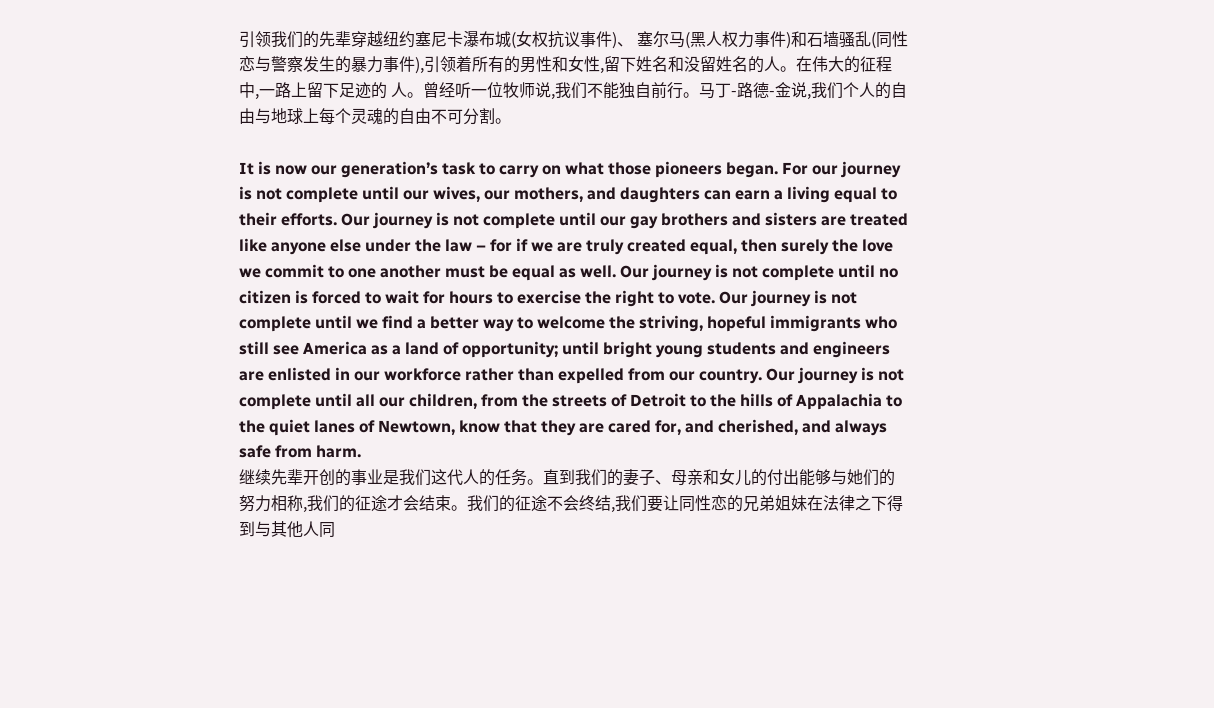引领我们的先辈穿越纽约塞尼卡瀑布城(女权抗议事件)、 塞尔马(黑人权力事件)和石墙骚乱(同性恋与警察发生的暴力事件),引领着所有的男性和女性,留下姓名和没留姓名的人。在伟大的征程中,一路上留下足迹的 人。曾经听一位牧师说,我们不能独自前行。马丁-路德-金说,我们个人的自由与地球上每个灵魂的自由不可分割。

It is now our generation’s task to carry on what those pioneers began. For our journey is not complete until our wives, our mothers, and daughters can earn a living equal to their efforts. Our journey is not complete until our gay brothers and sisters are treated like anyone else under the law – for if we are truly created equal, then surely the love we commit to one another must be equal as well. Our journey is not complete until no citizen is forced to wait for hours to exercise the right to vote. Our journey is not complete until we find a better way to welcome the striving, hopeful immigrants who still see America as a land of opportunity; until bright young students and engineers are enlisted in our workforce rather than expelled from our country. Our journey is not complete until all our children, from the streets of Detroit to the hills of Appalachia to the quiet lanes of Newtown, know that they are cared for, and cherished, and always safe from harm.
继续先辈开创的事业是我们这代人的任务。直到我们的妻子、母亲和女儿的付出能够与她们的努力相称,我们的征途才会结束。我们的征途不会终结,我们要让同性恋的兄弟姐妹在法律之下得到与其他人同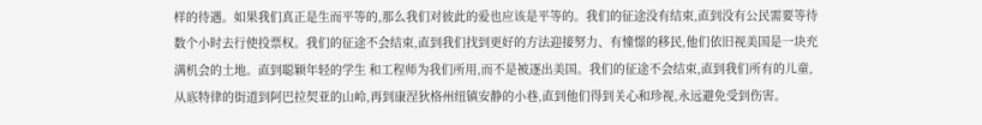样的待遇。如果我们真正是生而平等的,那么我们对彼此的爱也应该是平等的。我们的征途没有结束,直到没有公民需要等待数个小时去行使投票权。我们的征途不会结束,直到我们找到更好的方法迎接努力、有憧憬的移民,他们依旧视美国是一块充满机会的土地。直到聪颖年轻的学生 和工程师为我们所用,而不是被逐出美国。我们的征途不会结束,直到我们所有的儿童,从底特律的街道到阿巴拉契亚的山岭,再到康涅狄格州纽镇安静的小巷,直到他们得到关心和珍视,永远避免受到伤害。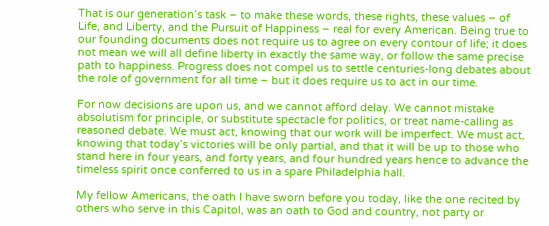That is our generation’s task – to make these words, these rights, these values – of Life, and Liberty, and the Pursuit of Happiness – real for every American. Being true to our founding documents does not require us to agree on every contour of life; it does not mean we will all define liberty in exactly the same way, or follow the same precise path to happiness. Progress does not compel us to settle centuries-long debates about the role of government for all time – but it does require us to act in our time.

For now decisions are upon us, and we cannot afford delay. We cannot mistake absolutism for principle, or substitute spectacle for politics, or treat name-calling as reasoned debate. We must act, knowing that our work will be imperfect. We must act, knowing that today’s victories will be only partial, and that it will be up to those who stand here in four years, and forty years, and four hundred years hence to advance the timeless spirit once conferred to us in a spare Philadelphia hall.

My fellow Americans, the oath I have sworn before you today, like the one recited by others who serve in this Capitol, was an oath to God and country, not party or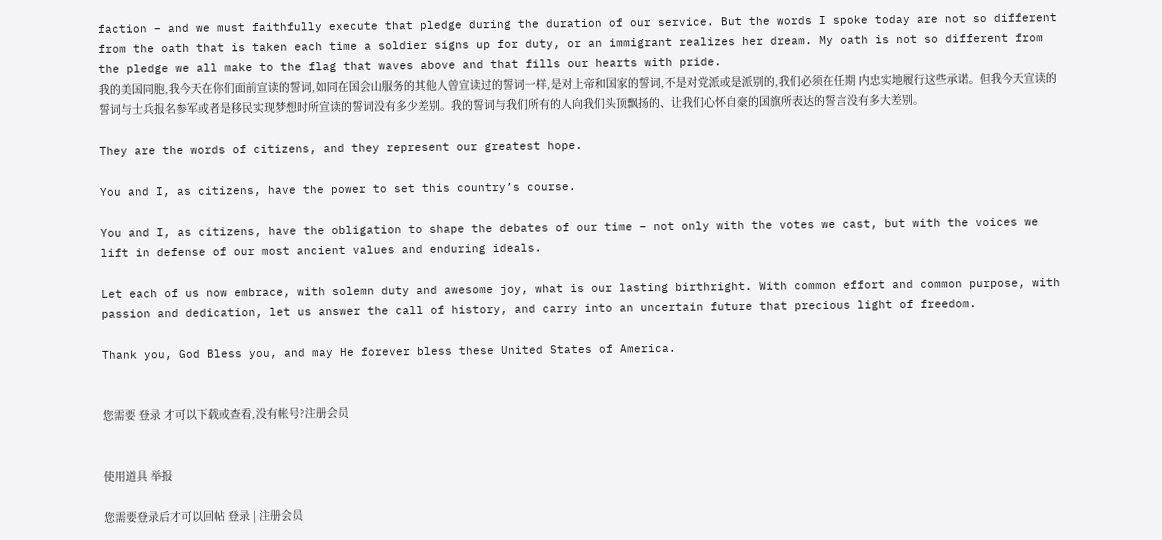faction – and we must faithfully execute that pledge during the duration of our service. But the words I spoke today are not so different from the oath that is taken each time a soldier signs up for duty, or an immigrant realizes her dream. My oath is not so different from the pledge we all make to the flag that waves above and that fills our hearts with pride.
我的美国同胞,我今天在你们面前宣读的誓词,如同在国会山服务的其他人曾宣读过的誓词一样,是对上帝和国家的誓词,不是对党派或是派别的,我们必须在任期 内忠实地履行这些承诺。但我今天宣读的誓词与士兵报名参军或者是移民实现梦想时所宣读的誓词没有多少差别。我的誓词与我们所有的人向我们头顶飘扬的、让我们心怀自豪的国旗所表达的誓言没有多大差别。

They are the words of citizens, and they represent our greatest hope.

You and I, as citizens, have the power to set this country’s course.

You and I, as citizens, have the obligation to shape the debates of our time – not only with the votes we cast, but with the voices we lift in defense of our most ancient values and enduring ideals.

Let each of us now embrace, with solemn duty and awesome joy, what is our lasting birthright. With common effort and common purpose, with passion and dedication, let us answer the call of history, and carry into an uncertain future that precious light of freedom.

Thank you, God Bless you, and may He forever bless these United States of America.


您需要 登录 才可以下载或查看,没有帐号?注册会员


使用道具 举报

您需要登录后才可以回帖 登录 | 注册会员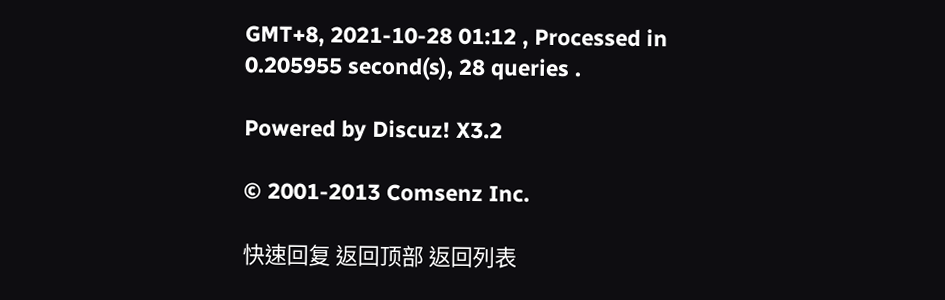GMT+8, 2021-10-28 01:12 , Processed in 0.205955 second(s), 28 queries .

Powered by Discuz! X3.2

© 2001-2013 Comsenz Inc.

快速回复 返回顶部 返回列表